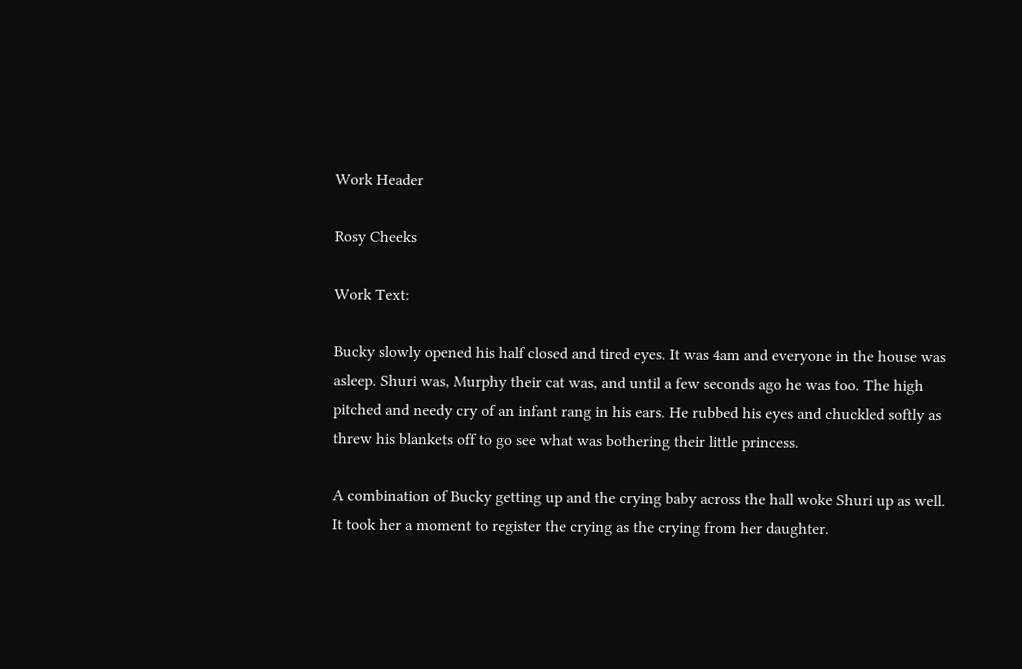Work Header

Rosy Cheeks

Work Text:

Bucky slowly opened his half closed and tired eyes. It was 4am and everyone in the house was asleep. Shuri was, Murphy their cat was, and until a few seconds ago he was too. The high pitched and needy cry of an infant rang in his ears. He rubbed his eyes and chuckled softly as threw his blankets off to go see what was bothering their little princess.

A combination of Bucky getting up and the crying baby across the hall woke Shuri up as well. It took her a moment to register the crying as the crying from her daughter.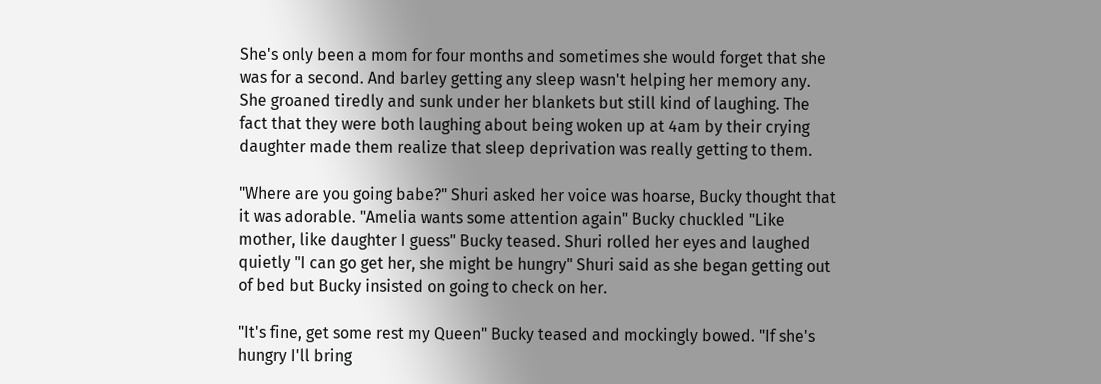She's only been a mom for four months and sometimes she would forget that she was for a second. And barley getting any sleep wasn't helping her memory any. She groaned tiredly and sunk under her blankets but still kind of laughing. The fact that they were both laughing about being woken up at 4am by their crying daughter made them realize that sleep deprivation was really getting to them.

"Where are you going babe?" Shuri asked her voice was hoarse, Bucky thought that it was adorable. "Amelia wants some attention again" Bucky chuckled "Like mother, like daughter I guess" Bucky teased. Shuri rolled her eyes and laughed quietly "I can go get her, she might be hungry" Shuri said as she began getting out of bed but Bucky insisted on going to check on her.

"It's fine, get some rest my Queen" Bucky teased and mockingly bowed. "If she's hungry I'll bring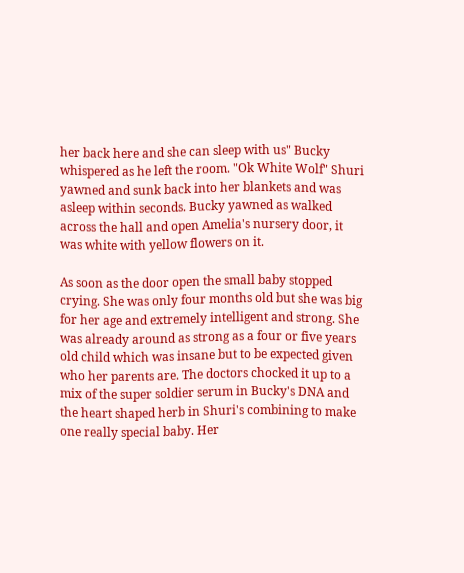her back here and she can sleep with us" Bucky whispered as he left the room. "Ok White Wolf" Shuri yawned and sunk back into her blankets and was asleep within seconds. Bucky yawned as walked across the hall and open Amelia's nursery door, it was white with yellow flowers on it.

As soon as the door open the small baby stopped crying. She was only four months old but she was big for her age and extremely intelligent and strong. She was already around as strong as a four or five years old child which was insane but to be expected given who her parents are. The doctors chocked it up to a mix of the super soldier serum in Bucky's DNA and the heart shaped herb in Shuri's combining to make one really special baby. Her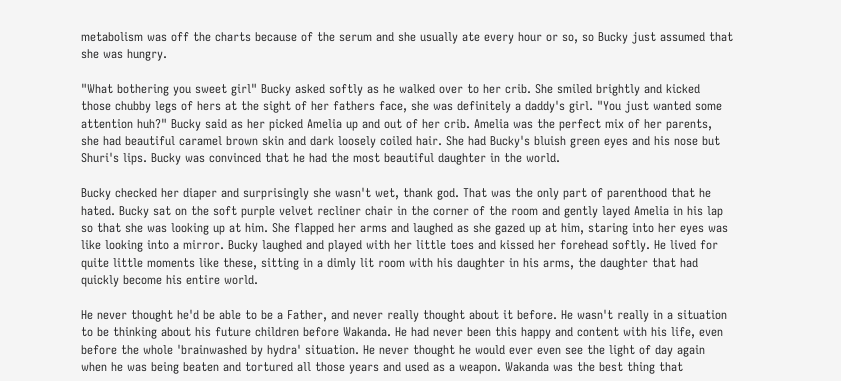metabolism was off the charts because of the serum and she usually ate every hour or so, so Bucky just assumed that she was hungry.

"What bothering you sweet girl" Bucky asked softly as he walked over to her crib. She smiled brightly and kicked those chubby legs of hers at the sight of her fathers face, she was definitely a daddy's girl. "You just wanted some attention huh?" Bucky said as her picked Amelia up and out of her crib. Amelia was the perfect mix of her parents, she had beautiful caramel brown skin and dark loosely coiled hair. She had Bucky's bluish green eyes and his nose but Shuri's lips. Bucky was convinced that he had the most beautiful daughter in the world.

Bucky checked her diaper and surprisingly she wasn't wet, thank god. That was the only part of parenthood that he hated. Bucky sat on the soft purple velvet recliner chair in the corner of the room and gently layed Amelia in his lap so that she was looking up at him. She flapped her arms and laughed as she gazed up at him, staring into her eyes was like looking into a mirror. Bucky laughed and played with her little toes and kissed her forehead softly. He lived for quite little moments like these, sitting in a dimly lit room with his daughter in his arms, the daughter that had quickly become his entire world.

He never thought he'd be able to be a Father, and never really thought about it before. He wasn't really in a situation to be thinking about his future children before Wakanda. He had never been this happy and content with his life, even before the whole 'brainwashed by hydra' situation. He never thought he would ever even see the light of day again when he was being beaten and tortured all those years and used as a weapon. Wakanda was the best thing that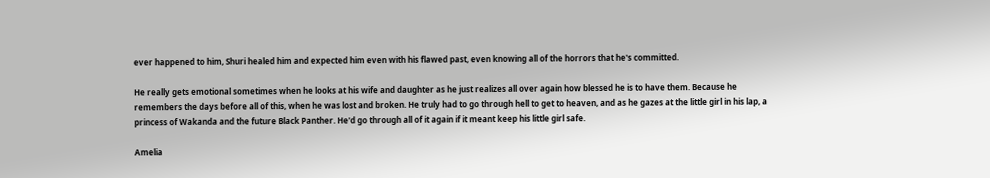ever happened to him, Shuri healed him and expected him even with his flawed past, even knowing all of the horrors that he's committed.

He really gets emotional sometimes when he looks at his wife and daughter as he just realizes all over again how blessed he is to have them. Because he remembers the days before all of this, when he was lost and broken. He truly had to go through hell to get to heaven, and as he gazes at the little girl in his lap, a princess of Wakanda and the future Black Panther. He'd go through all of it again if it meant keep his little girl safe.

Amelia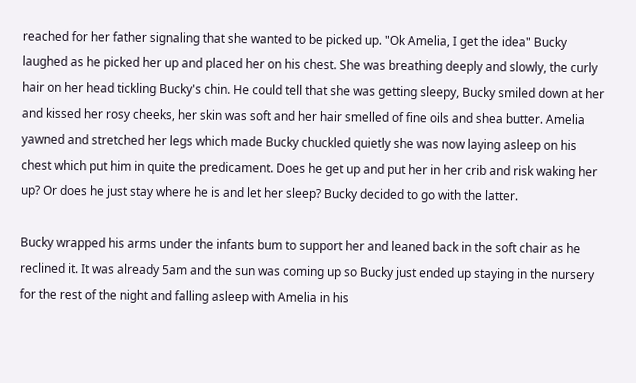reached for her father signaling that she wanted to be picked up. "Ok Amelia, I get the idea" Bucky laughed as he picked her up and placed her on his chest. She was breathing deeply and slowly, the curly hair on her head tickling Bucky's chin. He could tell that she was getting sleepy, Bucky smiled down at her and kissed her rosy cheeks, her skin was soft and her hair smelled of fine oils and shea butter. Amelia yawned and stretched her legs which made Bucky chuckled quietly she was now laying asleep on his chest which put him in quite the predicament. Does he get up and put her in her crib and risk waking her up? Or does he just stay where he is and let her sleep? Bucky decided to go with the latter.

Bucky wrapped his arms under the infants bum to support her and leaned back in the soft chair as he reclined it. It was already 5am and the sun was coming up so Bucky just ended up staying in the nursery for the rest of the night and falling asleep with Amelia in his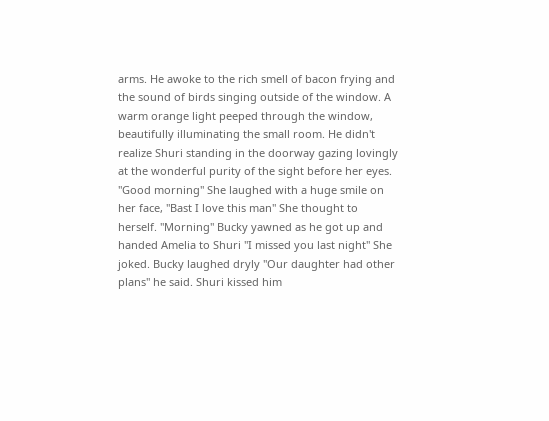arms. He awoke to the rich smell of bacon frying and the sound of birds singing outside of the window. A warm orange light peeped through the window, beautifully illuminating the small room. He didn't realize Shuri standing in the doorway gazing lovingly at the wonderful purity of the sight before her eyes. "Good morning" She laughed with a huge smile on her face, "Bast I love this man" She thought to herself. "Morning" Bucky yawned as he got up and handed Amelia to Shuri "I missed you last night" She joked. Bucky laughed dryly "Our daughter had other plans" he said. Shuri kissed him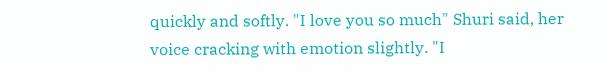quickly and softly. "I love you so much" Shuri said, her voice cracking with emotion slightly. "I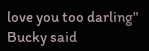love you too darling" Bucky said